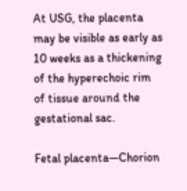At USG, the placenta may be visible as early as 10 weeks as a thickening of the hyperechoic rim of tissue around the gestational sac.

Fetal placenta—Chorion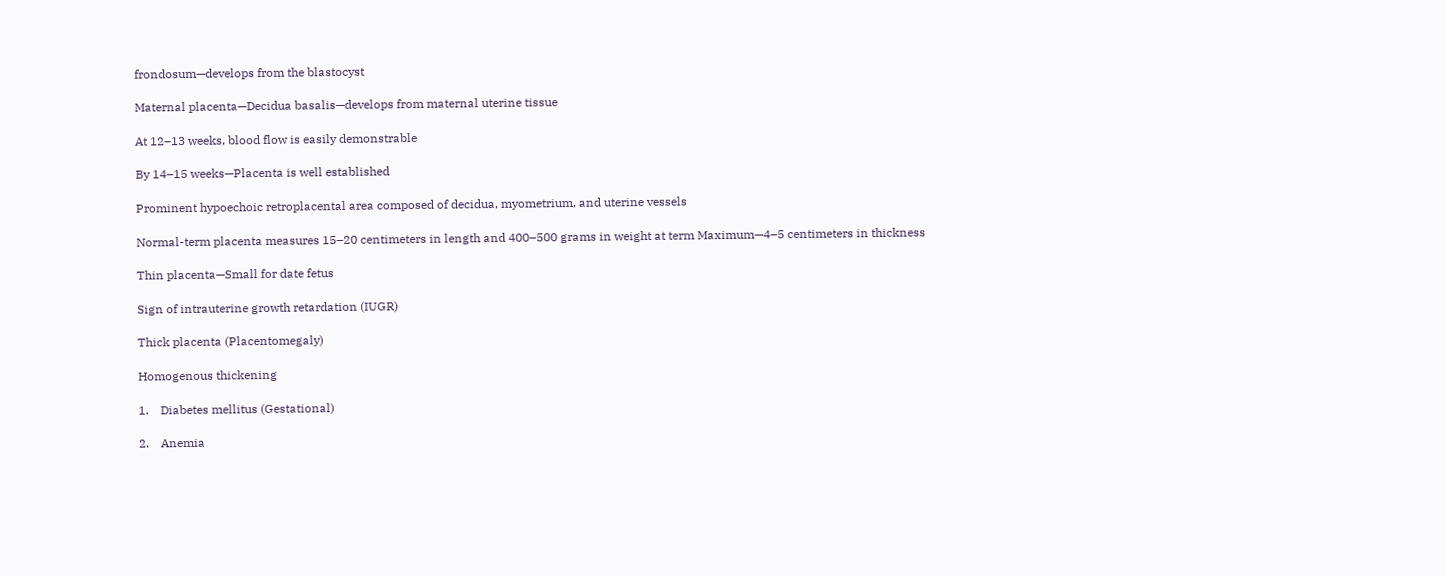frondosum—develops from the blastocyst

Maternal placenta—Decidua basalis—develops from maternal uterine tissue

At 12–13 weeks, blood flow is easily demonstrable

By 14–15 weeks—Placenta is well established

Prominent hypoechoic retroplacental area composed of decidua, myometrium, and uterine vessels

Normal-term placenta measures 15–20 centimeters in length and 400–500 grams in weight at term Maximum—4–5 centimeters in thickness

Thin placenta—Small for date fetus

Sign of intrauterine growth retardation (IUGR)

Thick placenta (Placentomegaly)

Homogenous thickening

1.    Diabetes mellitus (Gestational)

2.    Anemia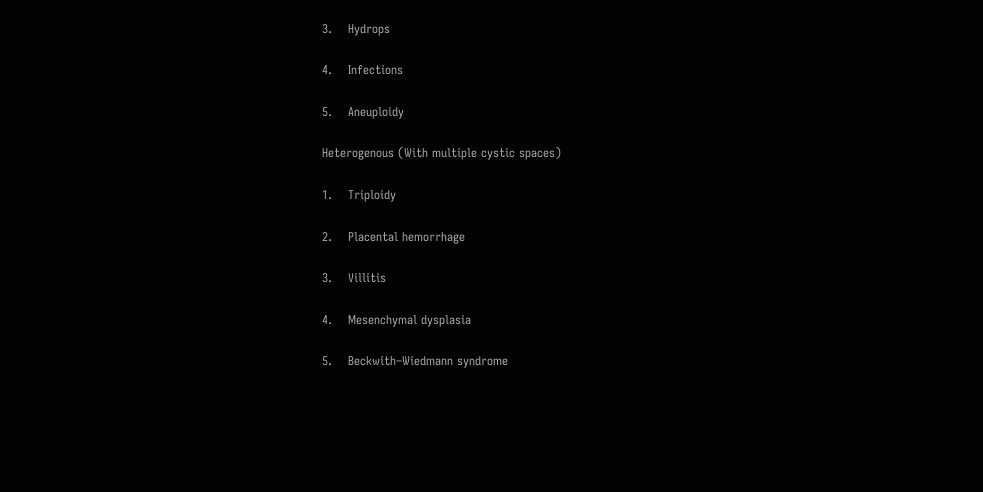3.    Hydrops

4.    Infections

5.    Aneuploidy

Heterogenous (With multiple cystic spaces)

1.    Triploidy

2.    Placental hemorrhage

3.    Villitis

4.    Mesenchymal dysplasia

5.    Beckwith–Wiedmann syndrome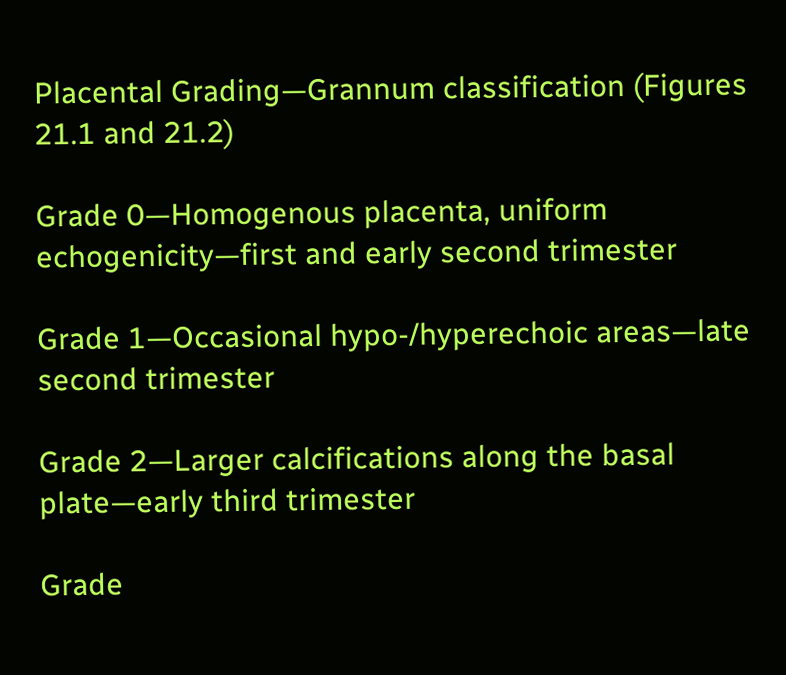Placental Grading—Grannum classification (Figures 21.1 and 21.2)

Grade 0—Homogenous placenta, uniform echogenicity—first and early second trimester

Grade 1—Occasional hypo-/hyperechoic areas—late second trimester

Grade 2—Larger calcifications along the basal plate—early third trimester

Grade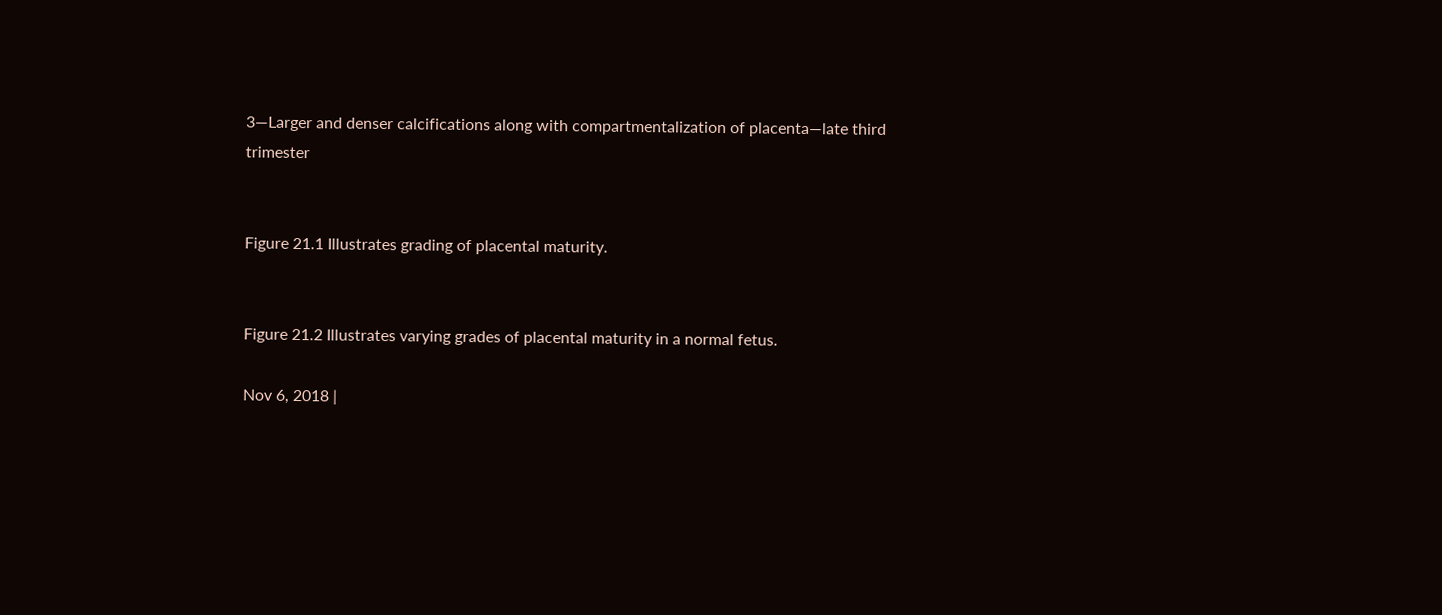3—Larger and denser calcifications along with compartmentalization of placenta—late third trimester


Figure 21.1 Illustrates grading of placental maturity.


Figure 21.2 Illustrates varying grades of placental maturity in a normal fetus.

Nov 6, 2018 |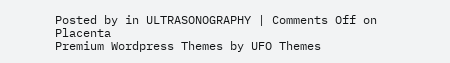Posted by in ULTRASONOGRAPHY | Comments Off on Placenta
Premium Wordpress Themes by UFO Themes